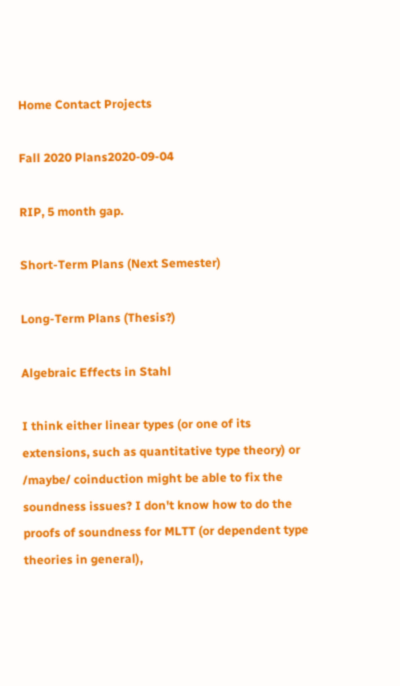Home Contact Projects

Fall 2020 Plans2020-09-04

RIP, 5 month gap.

Short-Term Plans (Next Semester)

Long-Term Plans (Thesis?)

Algebraic Effects in Stahl

I think either linear types (or one of its extensions, such as quantitative type theory) or /maybe/ coinduction might be able to fix the soundness issues? I don't know how to do the proofs of soundness for MLTT (or dependent type theories in general),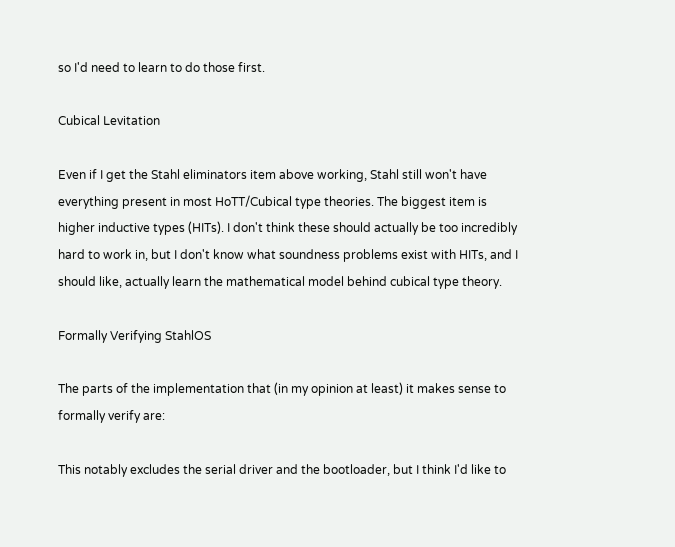so I'd need to learn to do those first.

Cubical Levitation

Even if I get the Stahl eliminators item above working, Stahl still won't have everything present in most HoTT/Cubical type theories. The biggest item is higher inductive types (HITs). I don't think these should actually be too incredibly hard to work in, but I don't know what soundness problems exist with HITs, and I should like, actually learn the mathematical model behind cubical type theory.

Formally Verifying StahlOS

The parts of the implementation that (in my opinion at least) it makes sense to formally verify are:

This notably excludes the serial driver and the bootloader, but I think I'd like to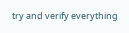try and verify everything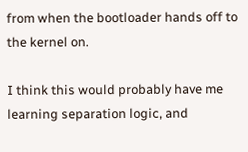from when the bootloader hands off to the kernel on.

I think this would probably have me learning separation logic, and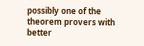possibly one of the theorem provers with better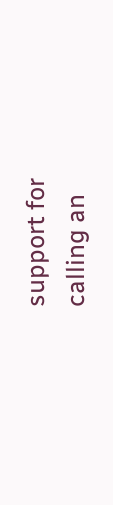support for calling an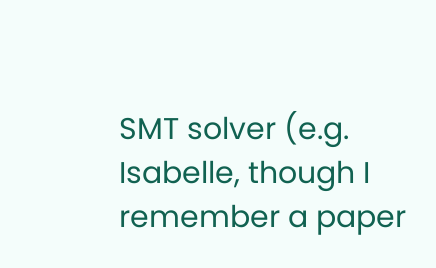SMT solver (e.g. Isabelle, though I remember a paper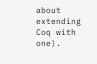about extending Coq with one).